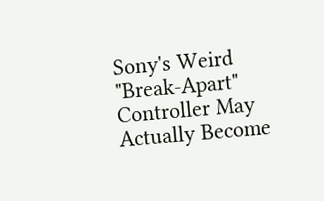Sony's Weird "Break-Apart" Controller May Actually Become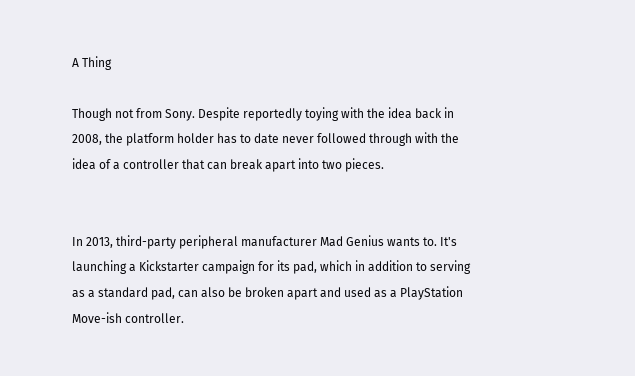A Thing

Though not from Sony. Despite reportedly toying with the idea back in 2008, the platform holder has to date never followed through with the idea of a controller that can break apart into two pieces.


In 2013, third-party peripheral manufacturer Mad Genius wants to. It's launching a Kickstarter campaign for its pad, which in addition to serving as a standard pad, can also be broken apart and used as a PlayStation Move-ish controller.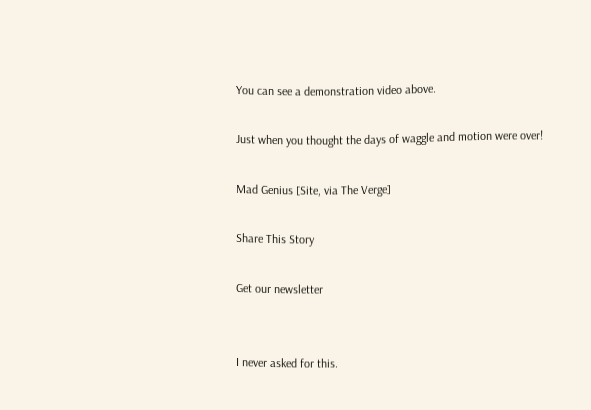You can see a demonstration video above.

Just when you thought the days of waggle and motion were over!

Mad Genius [Site, via The Verge]

Share This Story

Get our newsletter


I never asked for this.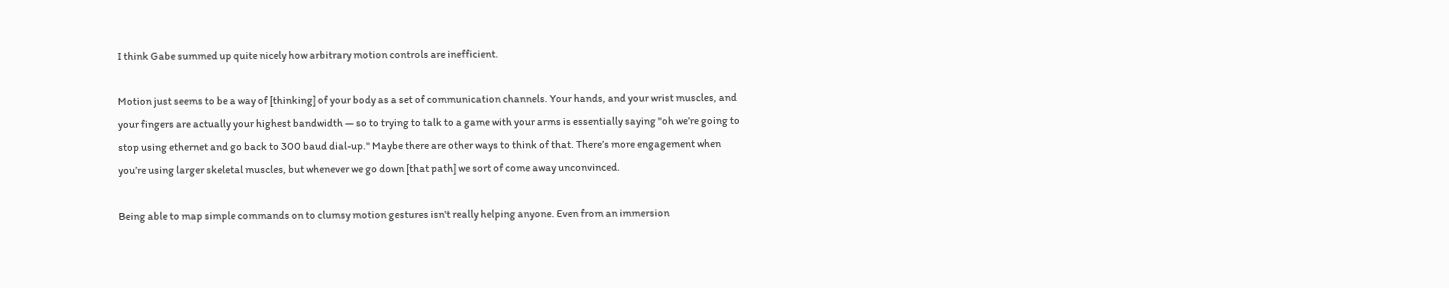I think Gabe summed up quite nicely how arbitrary motion controls are inefficient.

Motion just seems to be a way of [thinking] of your body as a set of communication channels. Your hands, and your wrist muscles, and your fingers are actually your highest bandwidth — so to trying to talk to a game with your arms is essentially saying "oh we’re going to stop using ethernet and go back to 300 baud dial-up." Maybe there are other ways to think of that. There’s more engagement when you’re using larger skeletal muscles, but whenever we go down [that path] we sort of come away unconvinced.

Being able to map simple commands on to clumsy motion gestures isn't really helping anyone. Even from an immersion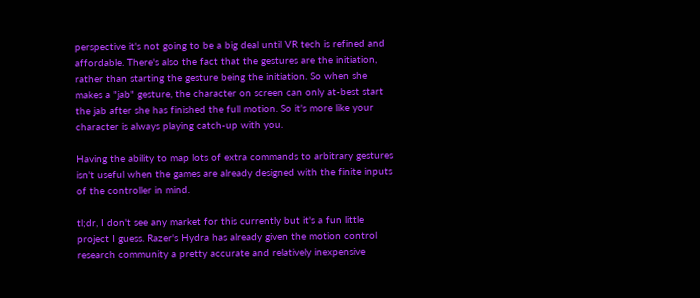perspective it's not going to be a big deal until VR tech is refined and affordable. There's also the fact that the gestures are the initiation, rather than starting the gesture being the initiation. So when she makes a "jab" gesture, the character on screen can only at-best start the jab after she has finished the full motion. So it's more like your character is always playing catch-up with you.

Having the ability to map lots of extra commands to arbitrary gestures isn't useful when the games are already designed with the finite inputs of the controller in mind.

tl;dr, I don't see any market for this currently but it's a fun little project I guess. Razer's Hydra has already given the motion control research community a pretty accurate and relatively inexpensive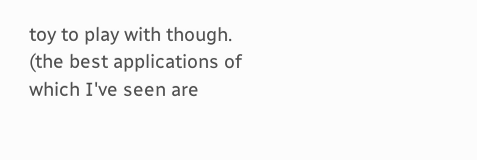toy to play with though. (the best applications of which I've seen are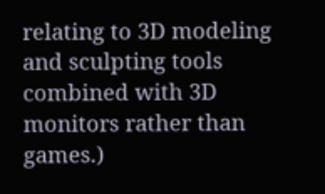relating to 3D modeling and sculpting tools combined with 3D monitors rather than games.)